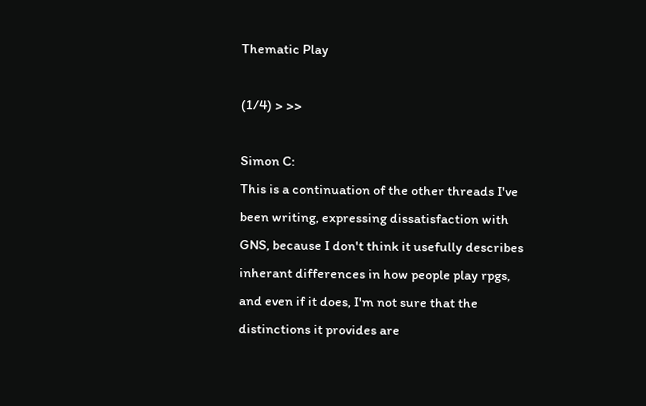Thematic Play

(1/4) > >>

Simon C:
This is a continuation of the other threads I've been writing, expressing dissatisfaction with GNS, because I don't think it usefully describes inherant differences in how people play rpgs, and even if it does, I'm not sure that the distinctions it provides are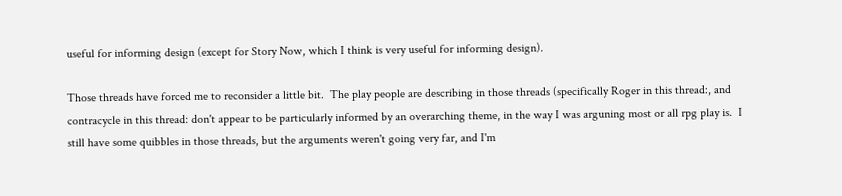useful for informing design (except for Story Now, which I think is very useful for informing design).

Those threads have forced me to reconsider a little bit.  The play people are describing in those threads (specifically Roger in this thread:, and contracycle in this thread: don't appear to be particularly informed by an overarching theme, in the way I was arguning most or all rpg play is.  I still have some quibbles in those threads, but the arguments weren't going very far, and I'm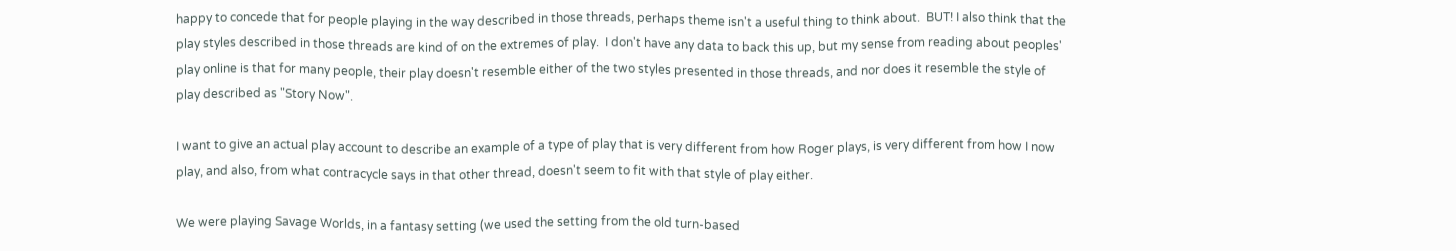happy to concede that for people playing in the way described in those threads, perhaps theme isn't a useful thing to think about.  BUT! I also think that the play styles described in those threads are kind of on the extremes of play.  I don't have any data to back this up, but my sense from reading about peoples' play online is that for many people, their play doesn't resemble either of the two styles presented in those threads, and nor does it resemble the style of play described as "Story Now".

I want to give an actual play account to describe an example of a type of play that is very different from how Roger plays, is very different from how I now play, and also, from what contracycle says in that other thread, doesn't seem to fit with that style of play either.

We were playing Savage Worlds, in a fantasy setting (we used the setting from the old turn-based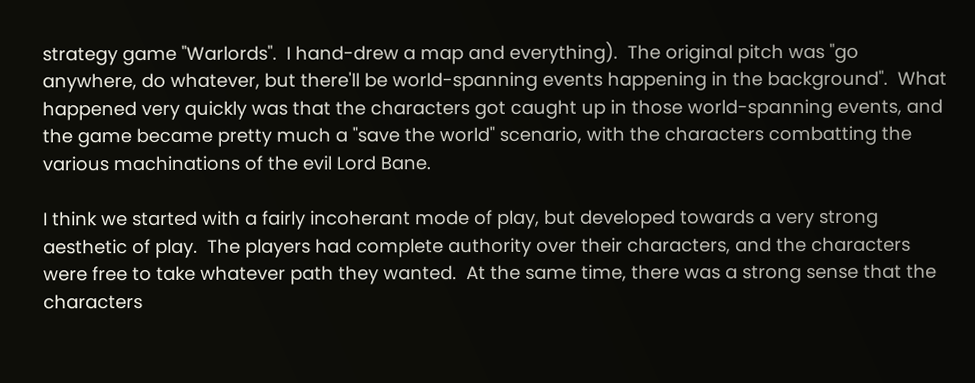strategy game "Warlords".  I hand-drew a map and everything).  The original pitch was "go anywhere, do whatever, but there'll be world-spanning events happening in the background".  What happened very quickly was that the characters got caught up in those world-spanning events, and the game became pretty much a "save the world" scenario, with the characters combatting the various machinations of the evil Lord Bane.

I think we started with a fairly incoherant mode of play, but developed towards a very strong aesthetic of play.  The players had complete authority over their characters, and the characters were free to take whatever path they wanted.  At the same time, there was a strong sense that the characters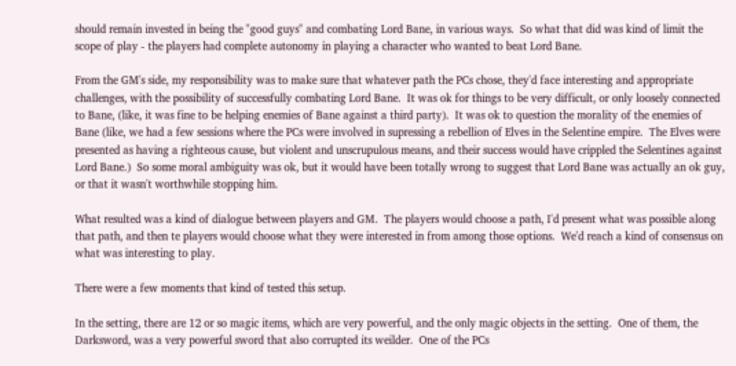should remain invested in being the "good guys" and combating Lord Bane, in various ways.  So what that did was kind of limit the scope of play - the players had complete autonomy in playing a character who wanted to beat Lord Bane.

From the GM's side, my responsibility was to make sure that whatever path the PCs chose, they'd face interesting and appropriate challenges, with the possibility of successfully combating Lord Bane.  It was ok for things to be very difficult, or only loosely connected to Bane, (like, it was fine to be helping enemies of Bane against a third party).  It was ok to question the morality of the enemies of Bane (like, we had a few sessions where the PCs were involved in supressing a rebellion of Elves in the Selentine empire.  The Elves were presented as having a righteous cause, but violent and unscrupulous means, and their success would have crippled the Selentines against Lord Bane.)  So some moral ambiguity was ok, but it would have been totally wrong to suggest that Lord Bane was actually an ok guy, or that it wasn't worthwhile stopping him.

What resulted was a kind of dialogue between players and GM.  The players would choose a path, I'd present what was possible along that path, and then te players would choose what they were interested in from among those options.  We'd reach a kind of consensus on what was interesting to play.

There were a few moments that kind of tested this setup.

In the setting, there are 12 or so magic items, which are very powerful, and the only magic objects in the setting.  One of them, the Darksword, was a very powerful sword that also corrupted its weilder.  One of the PCs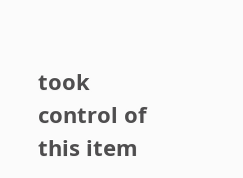took control of this item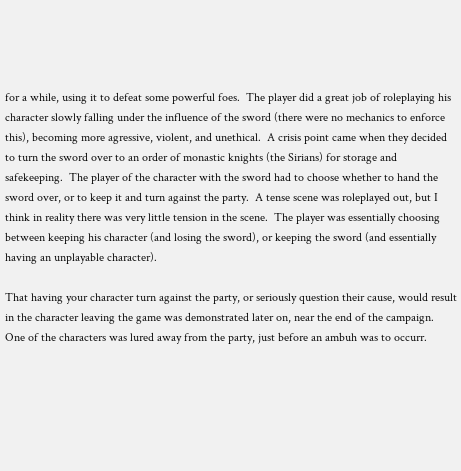for a while, using it to defeat some powerful foes.  The player did a great job of roleplaying his character slowly falling under the influence of the sword (there were no mechanics to enforce this), becoming more agressive, violent, and unethical.  A crisis point came when they decided to turn the sword over to an order of monastic knights (the Sirians) for storage and safekeeping.  The player of the character with the sword had to choose whether to hand the sword over, or to keep it and turn against the party.  A tense scene was roleplayed out, but I think in reality there was very little tension in the scene.  The player was essentially choosing between keeping his character (and losing the sword), or keeping the sword (and essentially having an unplayable character).

That having your character turn against the party, or seriously question their cause, would result in the character leaving the game was demonstrated later on, near the end of the campaign.  One of the characters was lured away from the party, just before an ambuh was to occurr.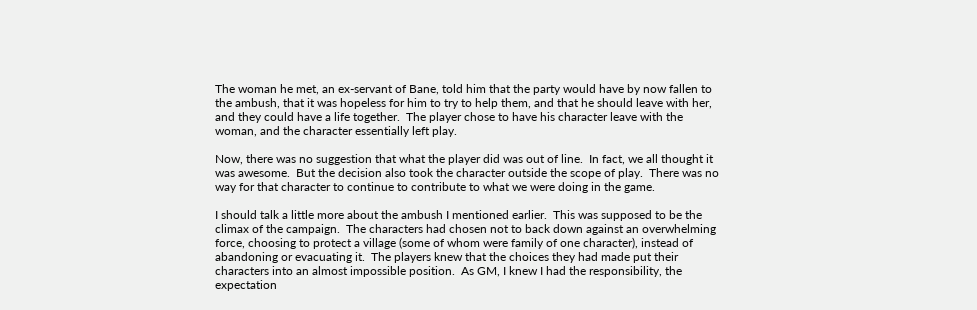The woman he met, an ex-servant of Bane, told him that the party would have by now fallen to the ambush, that it was hopeless for him to try to help them, and that he should leave with her, and they could have a life together.  The player chose to have his character leave with the woman, and the character essentially left play.

Now, there was no suggestion that what the player did was out of line.  In fact, we all thought it was awesome.  But the decision also took the character outside the scope of play.  There was no way for that character to continue to contribute to what we were doing in the game.

I should talk a little more about the ambush I mentioned earlier.  This was supposed to be the climax of the campaign.  The characters had chosen not to back down against an overwhelming force, choosing to protect a village (some of whom were family of one character), instead of abandoning or evacuating it.  The players knew that the choices they had made put their characters into an almost impossible position.  As GM, I knew I had the responsibility, the expectation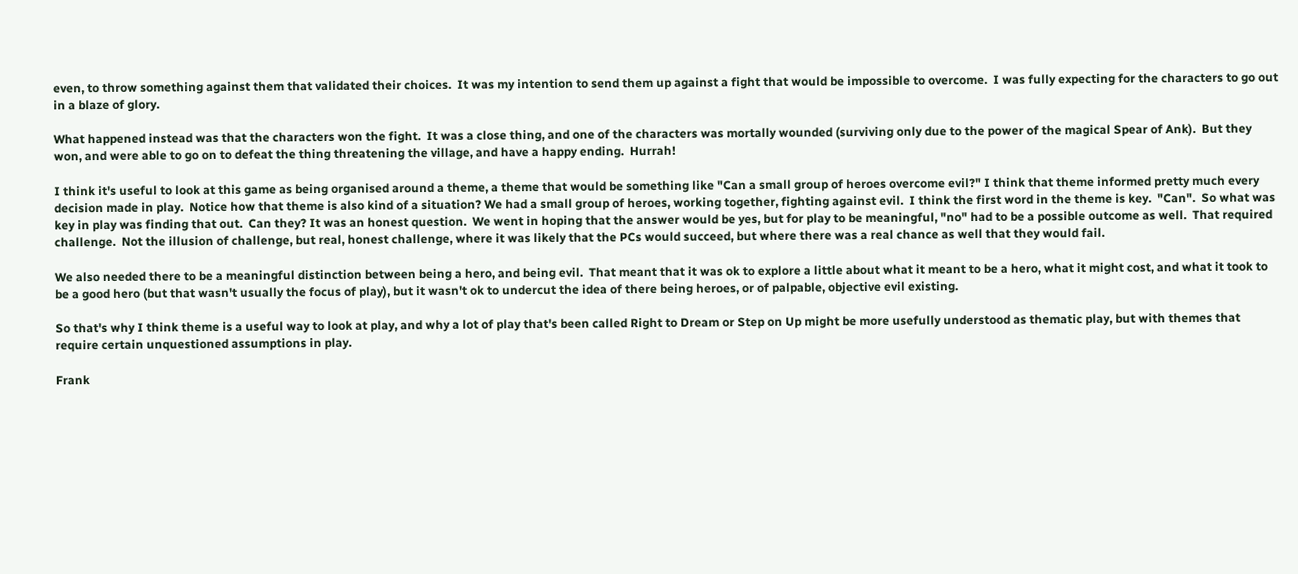even, to throw something against them that validated their choices.  It was my intention to send them up against a fight that would be impossible to overcome.  I was fully expecting for the characters to go out in a blaze of glory.

What happened instead was that the characters won the fight.  It was a close thing, and one of the characters was mortally wounded (surviving only due to the power of the magical Spear of Ank).  But they won, and were able to go on to defeat the thing threatening the village, and have a happy ending.  Hurrah!

I think it's useful to look at this game as being organised around a theme, a theme that would be something like "Can a small group of heroes overcome evil?" I think that theme informed pretty much every decision made in play.  Notice how that theme is also kind of a situation? We had a small group of heroes, working together, fighting against evil.  I think the first word in the theme is key.  "Can".  So what was key in play was finding that out.  Can they? It was an honest question.  We went in hoping that the answer would be yes, but for play to be meaningful, "no" had to be a possible outcome as well.  That required challenge.  Not the illusion of challenge, but real, honest challenge, where it was likely that the PCs would succeed, but where there was a real chance as well that they would fail.

We also needed there to be a meaningful distinction between being a hero, and being evil.  That meant that it was ok to explore a little about what it meant to be a hero, what it might cost, and what it took to be a good hero (but that wasn't usually the focus of play), but it wasn't ok to undercut the idea of there being heroes, or of palpable, objective evil existing.

So that's why I think theme is a useful way to look at play, and why a lot of play that's been called Right to Dream or Step on Up might be more usefully understood as thematic play, but with themes that require certain unquestioned assumptions in play.

Frank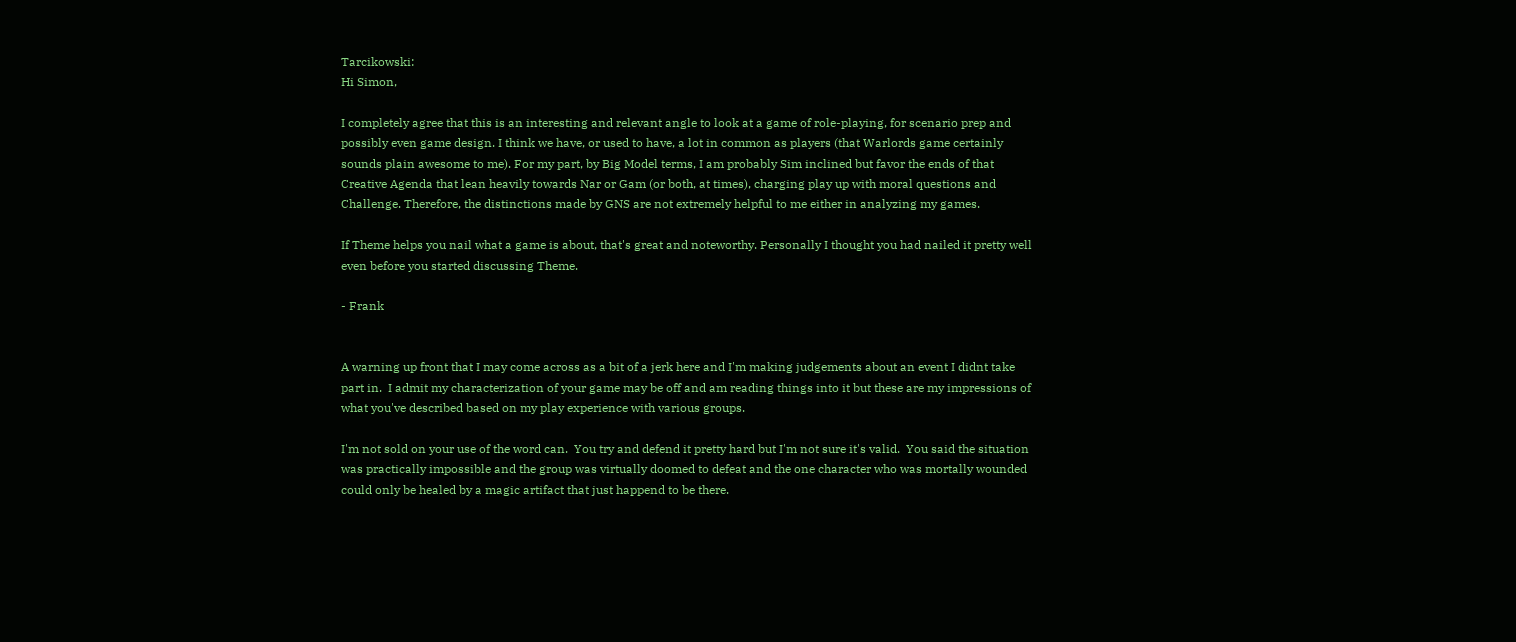Tarcikowski:
Hi Simon,

I completely agree that this is an interesting and relevant angle to look at a game of role-playing, for scenario prep and possibly even game design. I think we have, or used to have, a lot in common as players (that Warlords game certainly sounds plain awesome to me). For my part, by Big Model terms, I am probably Sim inclined but favor the ends of that Creative Agenda that lean heavily towards Nar or Gam (or both, at times), charging play up with moral questions and Challenge. Therefore, the distinctions made by GNS are not extremely helpful to me either in analyzing my games.

If Theme helps you nail what a game is about, that's great and noteworthy. Personally I thought you had nailed it pretty well even before you started discussing Theme.

- Frank


A warning up front that I may come across as a bit of a jerk here and I'm making judgements about an event I didnt take part in.  I admit my characterization of your game may be off and am reading things into it but these are my impressions of what you've described based on my play experience with various groups.

I'm not sold on your use of the word can.  You try and defend it pretty hard but I'm not sure it's valid.  You said the situation was practically impossible and the group was virtually doomed to defeat and the one character who was mortally wounded could only be healed by a magic artifact that just happend to be there.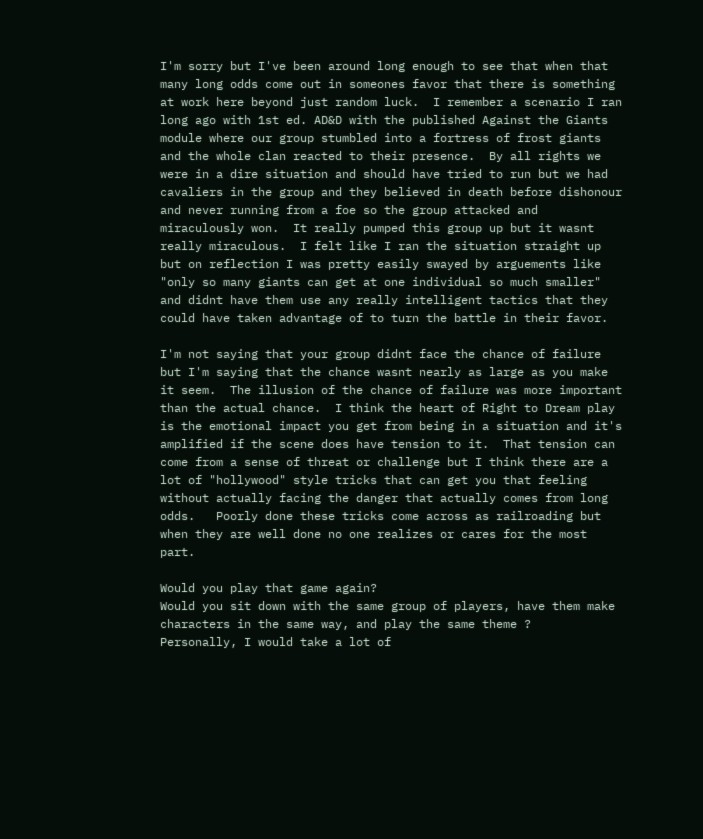I'm sorry but I've been around long enough to see that when that many long odds come out in someones favor that there is something at work here beyond just random luck.  I remember a scenario I ran long ago with 1st ed. AD&D with the published Against the Giants module where our group stumbled into a fortress of frost giants and the whole clan reacted to their presence.  By all rights we were in a dire situation and should have tried to run but we had cavaliers in the group and they believed in death before dishonour and never running from a foe so the group attacked and miraculously won.  It really pumped this group up but it wasnt really miraculous.  I felt like I ran the situation straight up but on reflection I was pretty easily swayed by arguements like "only so many giants can get at one individual so much smaller" and didnt have them use any really intelligent tactics that they could have taken advantage of to turn the battle in their favor.

I'm not saying that your group didnt face the chance of failure but I'm saying that the chance wasnt nearly as large as you make it seem.  The illusion of the chance of failure was more important than the actual chance.  I think the heart of Right to Dream play is the emotional impact you get from being in a situation and it's amplified if the scene does have tension to it.  That tension can come from a sense of threat or challenge but I think there are a lot of "hollywood" style tricks that can get you that feeling without actually facing the danger that actually comes from long odds.   Poorly done these tricks come across as railroading but when they are well done no one realizes or cares for the most part.

Would you play that game again?
Would you sit down with the same group of players, have them make characters in the same way, and play the same theme ?
Personally, I would take a lot of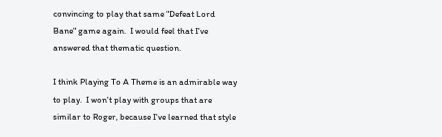convincing to play that same "Defeat Lord Bane" game again.  I would feel that I've answered that thematic question.

I think Playing To A Theme is an admirable way to play.  I won't play with groups that are similar to Roger, because I've learned that style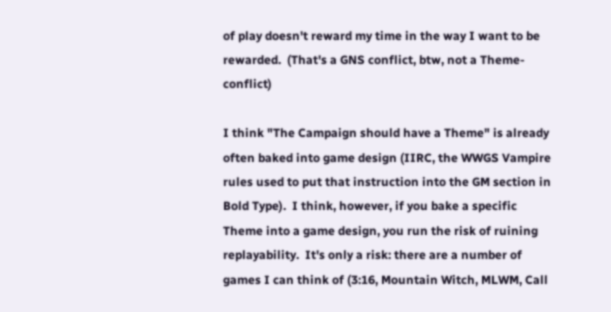of play doesn't reward my time in the way I want to be rewarded.  (That's a GNS conflict, btw, not a Theme-conflict)

I think "The Campaign should have a Theme" is already often baked into game design (IIRC, the WWGS Vampire rules used to put that instruction into the GM section in Bold Type).  I think, however, if you bake a specific Theme into a game design, you run the risk of ruining replayability.  It's only a risk: there are a number of games I can think of (3:16, Mountain Witch, MLWM, Call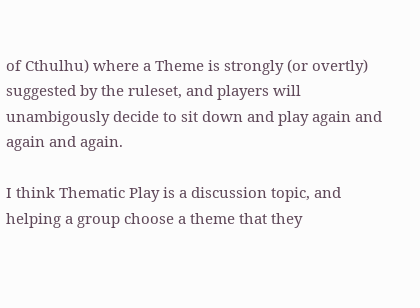of Cthulhu) where a Theme is strongly (or overtly) suggested by the ruleset, and players will unambigously decide to sit down and play again and again and again.

I think Thematic Play is a discussion topic, and helping a group choose a theme that they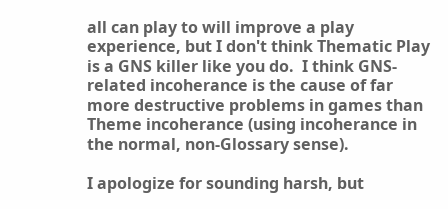all can play to will improve a play experience, but I don't think Thematic Play is a GNS killer like you do.  I think GNS-related incoherance is the cause of far more destructive problems in games than Theme incoherance (using incoherance in the normal, non-Glossary sense).

I apologize for sounding harsh, but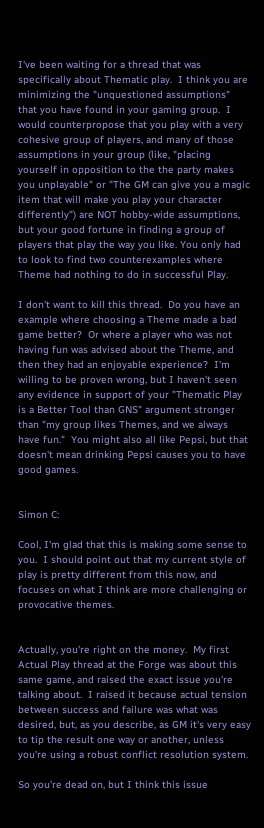I've been waiting for a thread that was specifically about Thematic play.  I think you are minimizing the "unquestioned assumptions" that you have found in your gaming group.  I would counterpropose that you play with a very cohesive group of players, and many of those assumptions in your group (like, "placing yourself in opposition to the the party makes you unplayable" or "The GM can give you a magic item that will make you play your character differently") are NOT hobby-wide assumptions, but your good fortune in finding a group of players that play the way you like. You only had to look to find two counterexamples where Theme had nothing to do in successful Play.

I don't want to kill this thread.  Do you have an example where choosing a Theme made a bad game better?  Or where a player who was not having fun was advised about the Theme, and then they had an enjoyable experience?  I'm willing to be proven wrong, but I haven't seen any evidence in support of your "Thematic Play is a Better Tool than GNS" argument stronger than "my group likes Themes, and we always have fun."  You might also all like Pepsi, but that doesn't mean drinking Pepsi causes you to have good games.


Simon C:

Cool, I'm glad that this is making some sense to you.  I should point out that my current style of play is pretty different from this now, and focuses on what I think are more challenging or provocative themes.


Actually, you're right on the money.  My first Actual Play thread at the Forge was about this same game, and raised the exact issue you're talking about.  I raised it because actual tension between success and failure was what was desired, but, as you describe, as GM it's very easy to tip the result one way or another, unless you're using a robust conflict resolution system.

So you're dead on, but I think this issue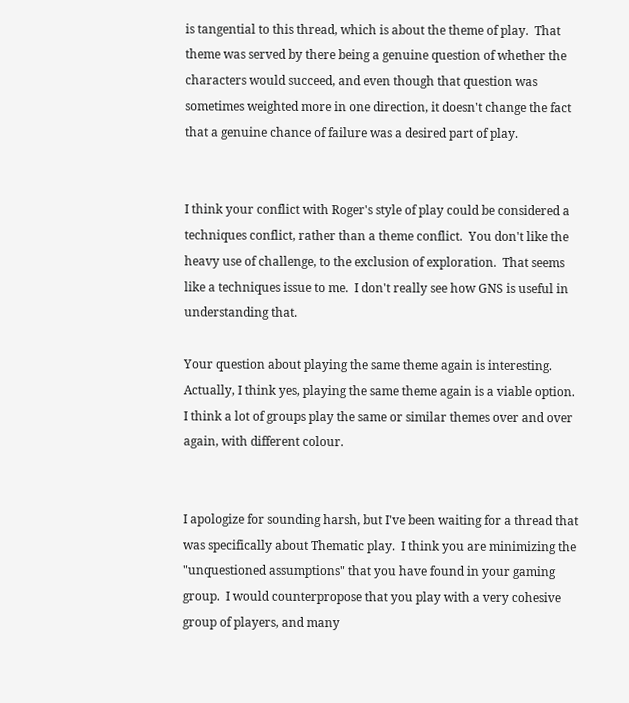is tangential to this thread, which is about the theme of play.  That theme was served by there being a genuine question of whether the characters would succeed, and even though that question was sometimes weighted more in one direction, it doesn't change the fact that a genuine chance of failure was a desired part of play.


I think your conflict with Roger's style of play could be considered a techniques conflict, rather than a theme conflict.  You don't like the heavy use of challenge, to the exclusion of exploration.  That seems like a techniques issue to me.  I don't really see how GNS is useful in understanding that.

Your question about playing the same theme again is interesting.  Actually, I think yes, playing the same theme again is a viable option.  I think a lot of groups play the same or similar themes over and over again, with different colour.


I apologize for sounding harsh, but I've been waiting for a thread that was specifically about Thematic play.  I think you are minimizing the "unquestioned assumptions" that you have found in your gaming group.  I would counterpropose that you play with a very cohesive group of players, and many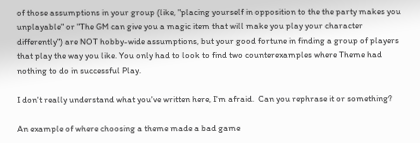of those assumptions in your group (like, "placing yourself in opposition to the the party makes you unplayable" or "The GM can give you a magic item that will make you play your character differently") are NOT hobby-wide assumptions, but your good fortune in finding a group of players that play the way you like. You only had to look to find two counterexamples where Theme had nothing to do in successful Play.

I don't really understand what you've written here, I'm afraid.  Can you rephrase it or something?

An example of where choosing a theme made a bad game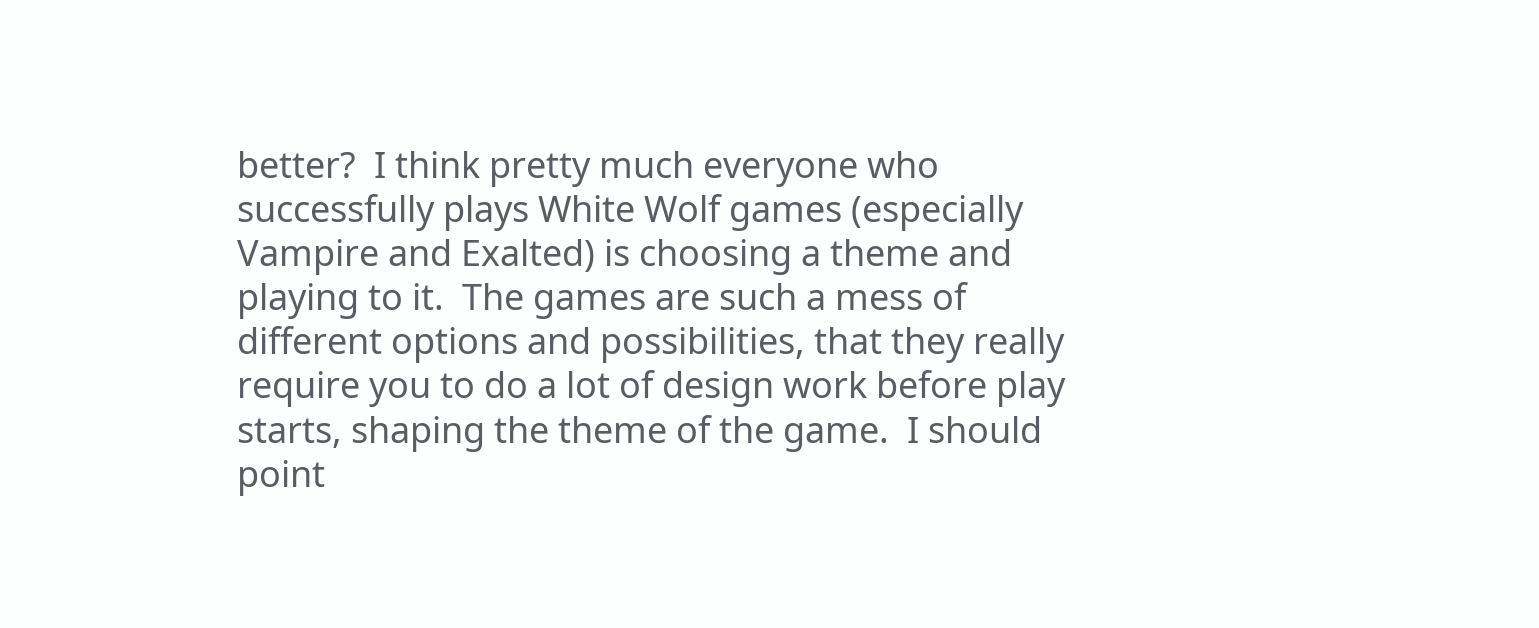better?  I think pretty much everyone who successfully plays White Wolf games (especially Vampire and Exalted) is choosing a theme and playing to it.  The games are such a mess of different options and possibilities, that they really require you to do a lot of design work before play starts, shaping the theme of the game.  I should point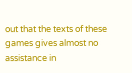out that the texts of these games gives almost no assistance in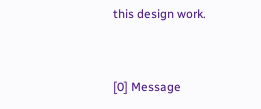this design work.


[0] Message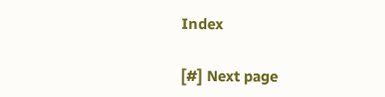Index

[#] Next page